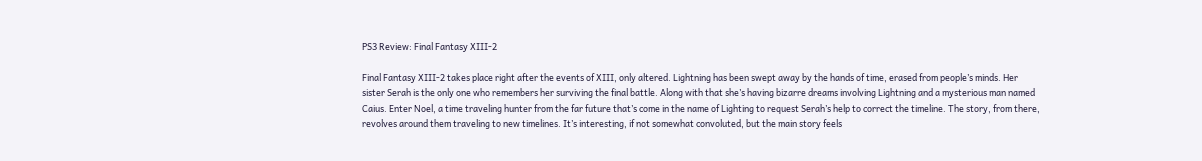PS3 Review: Final Fantasy XIII-2

Final Fantasy XIII-2 takes place right after the events of XIII, only altered. Lightning has been swept away by the hands of time, erased from people’s minds. Her sister Serah is the only one who remembers her surviving the final battle. Along with that she’s having bizarre dreams involving Lightning and a mysterious man named Caius. Enter Noel, a time traveling hunter from the far future that’s come in the name of Lighting to request Serah’s help to correct the timeline. The story, from there, revolves around them traveling to new timelines. It’s interesting, if not somewhat convoluted, but the main story feels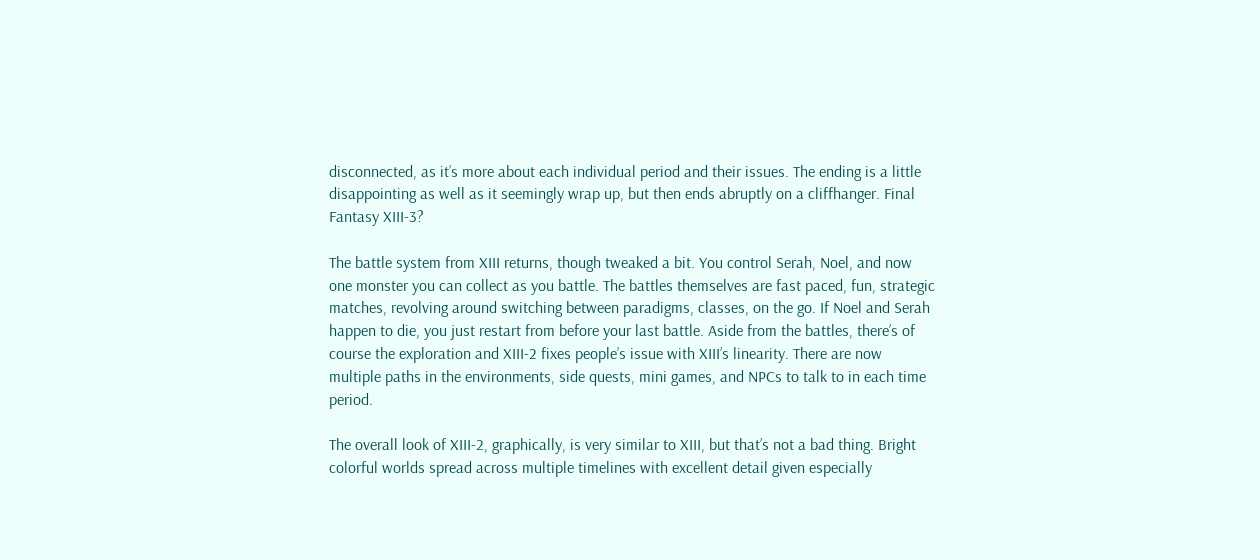disconnected, as it’s more about each individual period and their issues. The ending is a little disappointing as well as it seemingly wrap up, but then ends abruptly on a cliffhanger. Final Fantasy XIII-3?

The battle system from XIII returns, though tweaked a bit. You control Serah, Noel, and now one monster you can collect as you battle. The battles themselves are fast paced, fun, strategic matches, revolving around switching between paradigms, classes, on the go. If Noel and Serah happen to die, you just restart from before your last battle. Aside from the battles, there’s of course the exploration and XIII-2 fixes people’s issue with XIII’s linearity. There are now multiple paths in the environments, side quests, mini games, and NPCs to talk to in each time period.

The overall look of XIII-2, graphically, is very similar to XIII, but that’s not a bad thing. Bright colorful worlds spread across multiple timelines with excellent detail given especially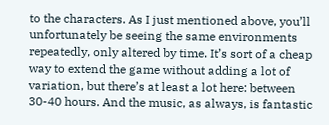to the characters. As I just mentioned above, you’ll unfortunately be seeing the same environments repeatedly, only altered by time. It’s sort of a cheap way to extend the game without adding a lot of variation, but there’s at least a lot here: between 30-40 hours. And the music, as always, is fantastic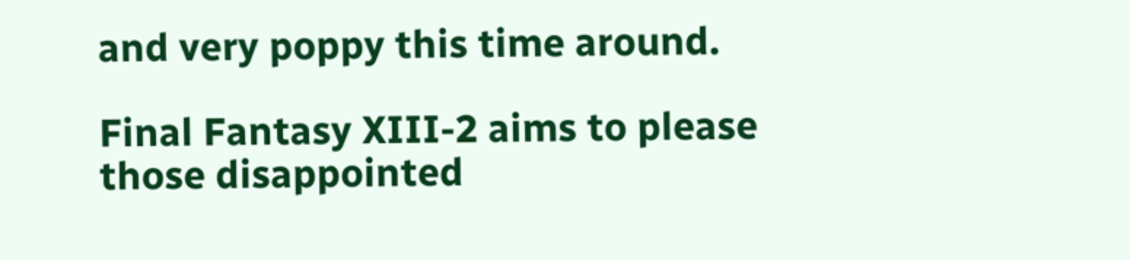and very poppy this time around.

Final Fantasy XIII-2 aims to please those disappointed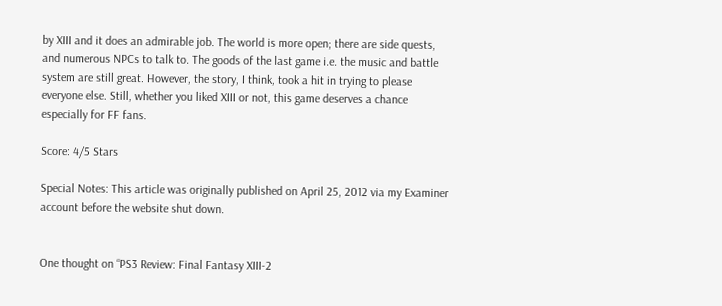by XIII and it does an admirable job. The world is more open; there are side quests, and numerous NPCs to talk to. The goods of the last game i.e. the music and battle system are still great. However, the story, I think, took a hit in trying to please everyone else. Still, whether you liked XIII or not, this game deserves a chance especially for FF fans.

Score: 4/5 Stars

Special Notes: This article was originally published on April 25, 2012 via my Examiner account before the website shut down.


One thought on “PS3 Review: Final Fantasy XIII-2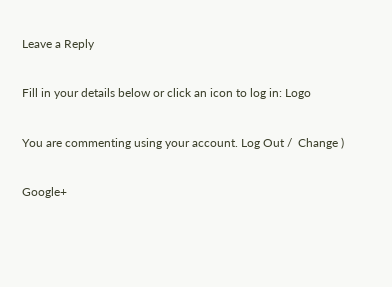Leave a Reply

Fill in your details below or click an icon to log in: Logo

You are commenting using your account. Log Out /  Change )

Google+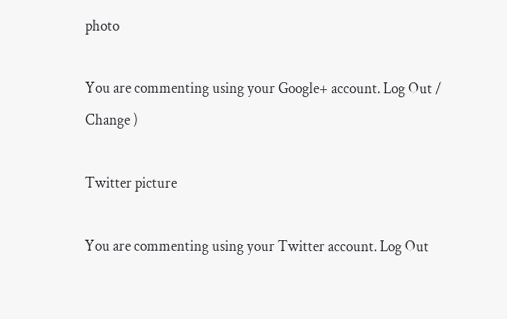photo

You are commenting using your Google+ account. Log Out /  Change )

Twitter picture

You are commenting using your Twitter account. Log Out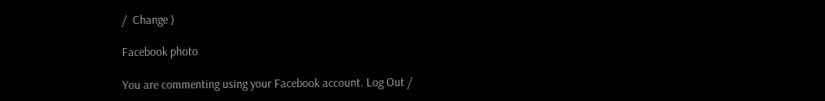/  Change )

Facebook photo

You are commenting using your Facebook account. Log Out /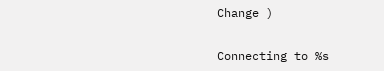Change )


Connecting to %s